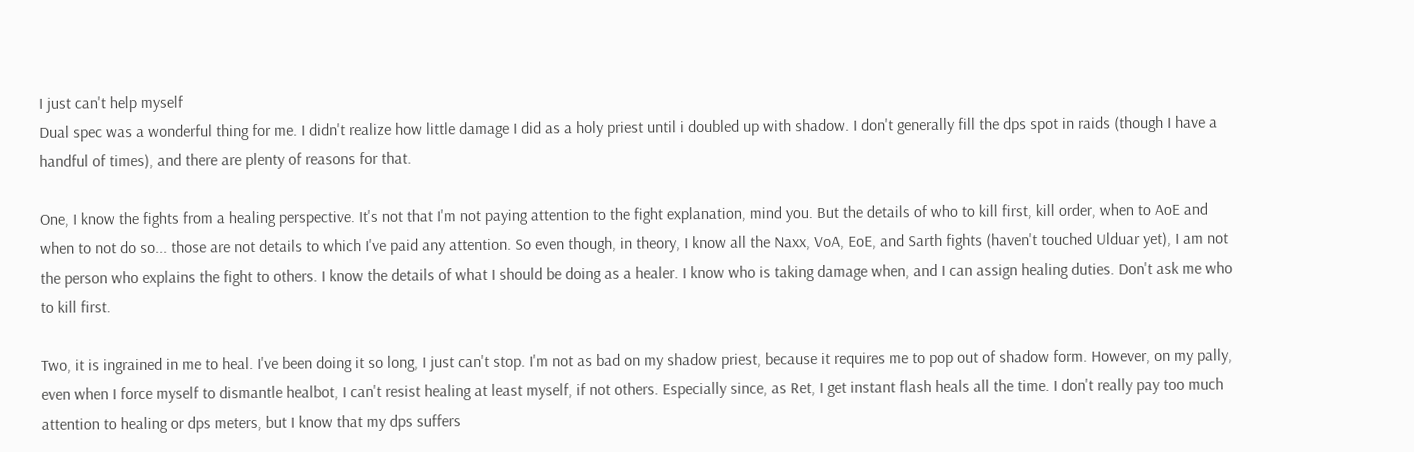I just can't help myself
Dual spec was a wonderful thing for me. I didn't realize how little damage I did as a holy priest until i doubled up with shadow. I don't generally fill the dps spot in raids (though I have a handful of times), and there are plenty of reasons for that.

One, I know the fights from a healing perspective. It's not that I'm not paying attention to the fight explanation, mind you. But the details of who to kill first, kill order, when to AoE and when to not do so... those are not details to which I've paid any attention. So even though, in theory, I know all the Naxx, VoA, EoE, and Sarth fights (haven't touched Ulduar yet), I am not the person who explains the fight to others. I know the details of what I should be doing as a healer. I know who is taking damage when, and I can assign healing duties. Don't ask me who to kill first.

Two, it is ingrained in me to heal. I've been doing it so long, I just can't stop. I'm not as bad on my shadow priest, because it requires me to pop out of shadow form. However, on my pally, even when I force myself to dismantle healbot, I can't resist healing at least myself, if not others. Especially since, as Ret, I get instant flash heals all the time. I don't really pay too much attention to healing or dps meters, but I know that my dps suffers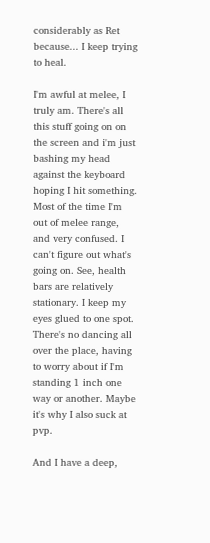considerably as Ret because... I keep trying to heal.

I'm awful at melee, I truly am. There's all this stuff going on on the screen and i'm just bashing my head against the keyboard hoping I hit something. Most of the time I'm out of melee range, and very confused. I can't figure out what's going on. See, health bars are relatively stationary. I keep my eyes glued to one spot. There's no dancing all over the place, having to worry about if I'm standing 1 inch one way or another. Maybe it's why I also suck at pvp.

And I have a deep,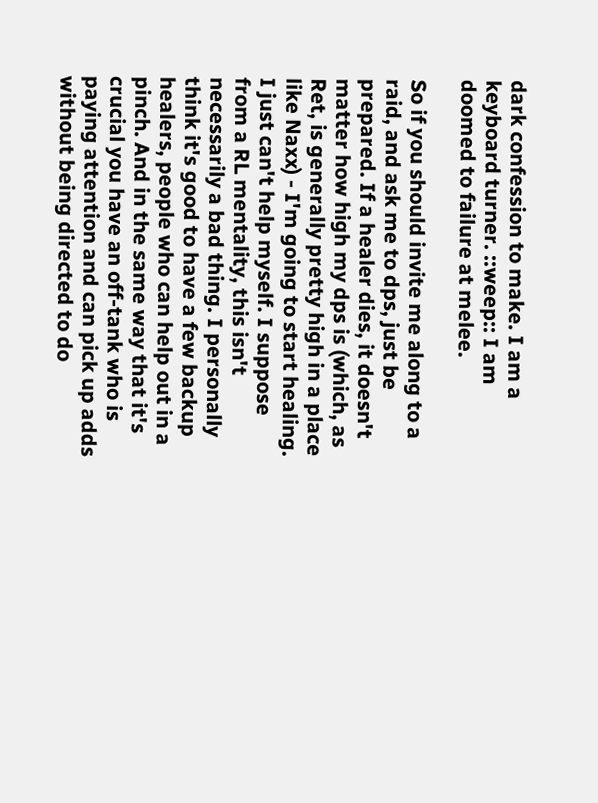dark confession to make. I am a keyboard turner. ::weep:: I am doomed to failure at melee.

So if you should invite me along to a raid, and ask me to dps, just be prepared. If a healer dies, it doesn't matter how high my dps is (which, as Ret, is generally pretty high in a place like Naxx) - I'm going to start healing. I just can't help myself. I suppose from a RL mentality, this isn't necessarily a bad thing. I personally think it's good to have a few backup healers, people who can help out in a pinch. And in the same way that it's crucial you have an off-tank who is paying attention and can pick up adds without being directed to do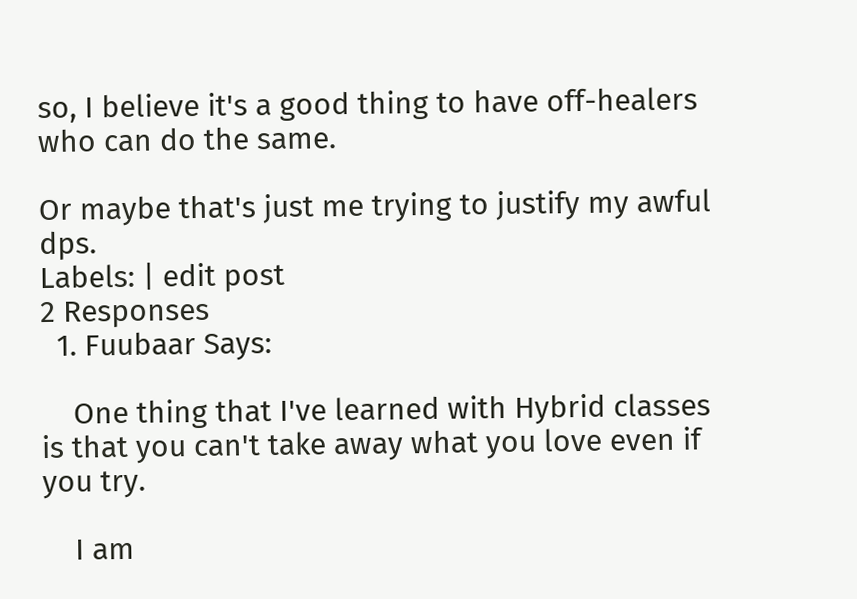so, I believe it's a good thing to have off-healers who can do the same.

Or maybe that's just me trying to justify my awful dps.
Labels: | edit post
2 Responses
  1. Fuubaar Says:

    One thing that I've learned with Hybrid classes is that you can't take away what you love even if you try.

    I am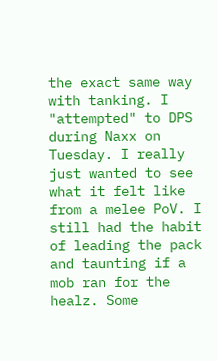the exact same way with tanking. I "attempted" to DPS during Naxx on Tuesday. I really just wanted to see what it felt like from a melee PoV. I still had the habit of leading the pack and taunting if a mob ran for the healz. Some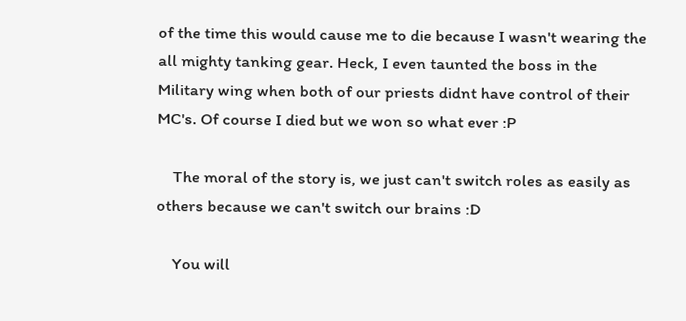of the time this would cause me to die because I wasn't wearing the all mighty tanking gear. Heck, I even taunted the boss in the Military wing when both of our priests didnt have control of their MC's. Of course I died but we won so what ever :P

    The moral of the story is, we just can't switch roles as easily as others because we can't switch our brains :D

    You will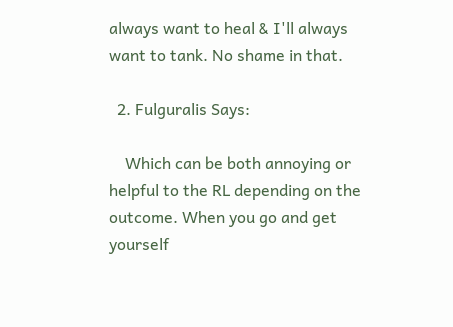always want to heal & I'll always want to tank. No shame in that.

  2. Fulguralis Says:

    Which can be both annoying or helpful to the RL depending on the outcome. When you go and get yourself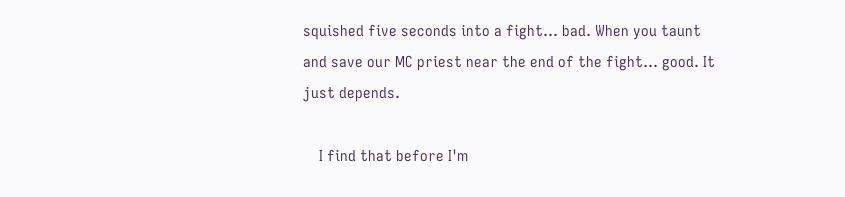squished five seconds into a fight... bad. When you taunt and save our MC priest near the end of the fight... good. It just depends.

    I find that before I'm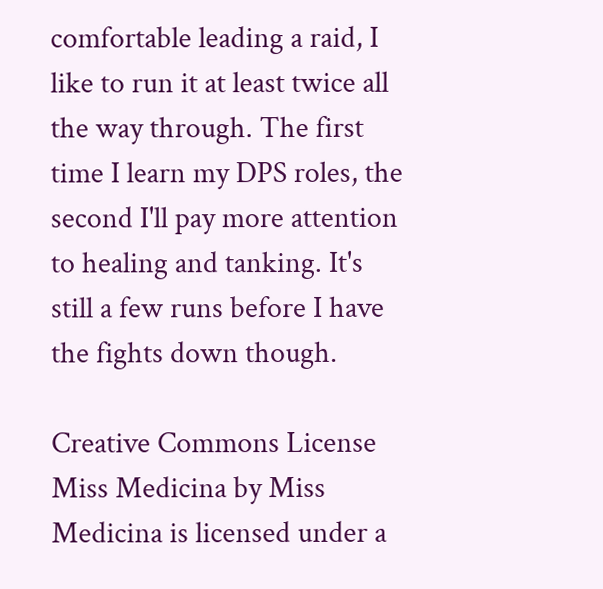comfortable leading a raid, I like to run it at least twice all the way through. The first time I learn my DPS roles, the second I'll pay more attention to healing and tanking. It's still a few runs before I have the fights down though.

Creative Commons License
Miss Medicina by Miss Medicina is licensed under a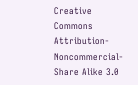Creative Commons Attribution-Noncommercial-Share Alike 3.0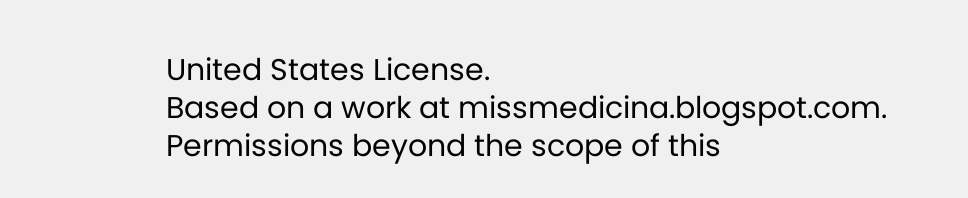United States License.
Based on a work at missmedicina.blogspot.com.
Permissions beyond the scope of this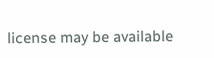license may be available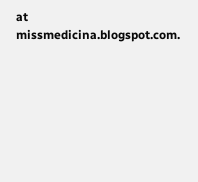at missmedicina.blogspot.com.